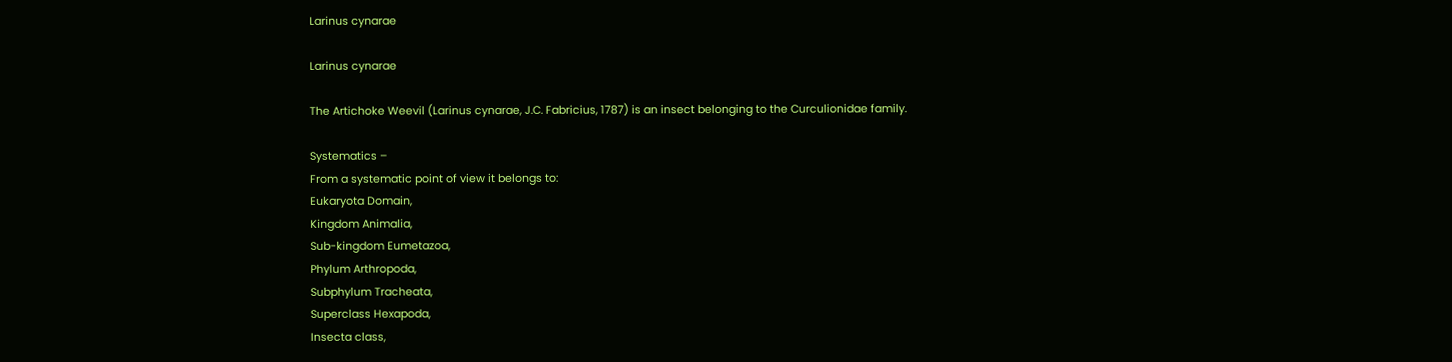Larinus cynarae

Larinus cynarae

The Artichoke Weevil (Larinus cynarae, J.C. Fabricius, 1787) is an insect belonging to the Curculionidae family.

Systematics –
From a systematic point of view it belongs to:
Eukaryota Domain,
Kingdom Animalia,
Sub-kingdom Eumetazoa,
Phylum Arthropoda,
Subphylum Tracheata,
Superclass Hexapoda,
Insecta class,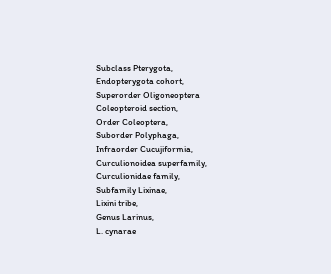Subclass Pterygota,
Endopterygota cohort,
Superorder Oligoneoptera
Coleopteroid section,
Order Coleoptera,
Suborder Polyphaga,
Infraorder Cucujiformia,
Curculionoidea superfamily,
Curculionidae family,
Subfamily Lixinae,
Lixini tribe,
Genus Larinus,
L. cynarae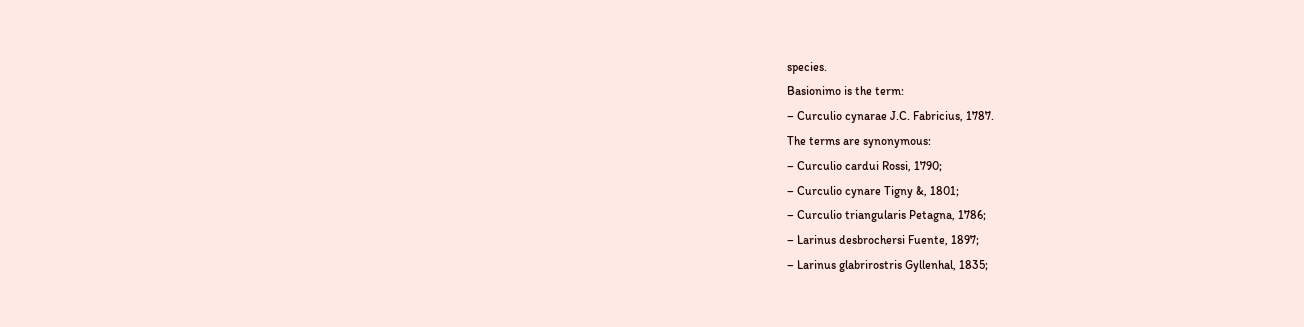species.
Basionimo is the term:
– Curculio cynarae J.C. Fabricius, 1787.
The terms are synonymous:
– Curculio cardui Rossi, 1790;
– Curculio cynare Tigny &, 1801;
– Curculio triangularis Petagna, 1786;
– Larinus desbrochersi Fuente, 1897;
– Larinus glabrirostris Gyllenhal, 1835;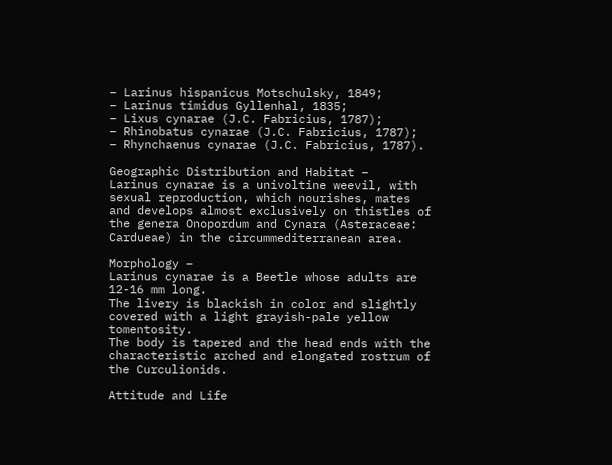– Larinus hispanicus Motschulsky, 1849;
– Larinus timidus Gyllenhal, 1835;
– Lixus cynarae (J.C. Fabricius, 1787);
– Rhinobatus cynarae (J.C. Fabricius, 1787);
– Rhynchaenus cynarae (J.C. Fabricius, 1787).

Geographic Distribution and Habitat –
Larinus cynarae is a univoltine weevil, with sexual reproduction, which nourishes, mates and develops almost exclusively on thistles of the genera Onopordum and Cynara (Asteraceae: Cardueae) in the circummediterranean area.

Morphology –
Larinus cynarae is a Beetle whose adults are 12-16 mm long.
The livery is blackish in color and slightly covered with a light grayish-pale yellow tomentosity.
The body is tapered and the head ends with the characteristic arched and elongated rostrum of the Curculionids.

Attitude and Life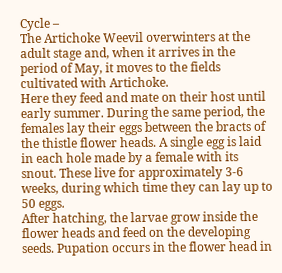Cycle –
The Artichoke Weevil overwinters at the adult stage and, when it arrives in the period of May, it moves to the fields cultivated with Artichoke.
Here they feed and mate on their host until early summer. During the same period, the females lay their eggs between the bracts of the thistle flower heads. A single egg is laid in each hole made by a female with its snout. These live for approximately 3-6 weeks, during which time they can lay up to 50 eggs.
After hatching, the larvae grow inside the flower heads and feed on the developing seeds. Pupation occurs in the flower head in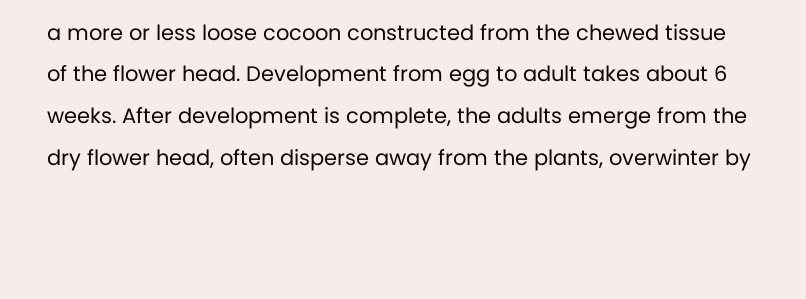a more or less loose cocoon constructed from the chewed tissue of the flower head. Development from egg to adult takes about 6 weeks. After development is complete, the adults emerge from the dry flower head, often disperse away from the plants, overwinter by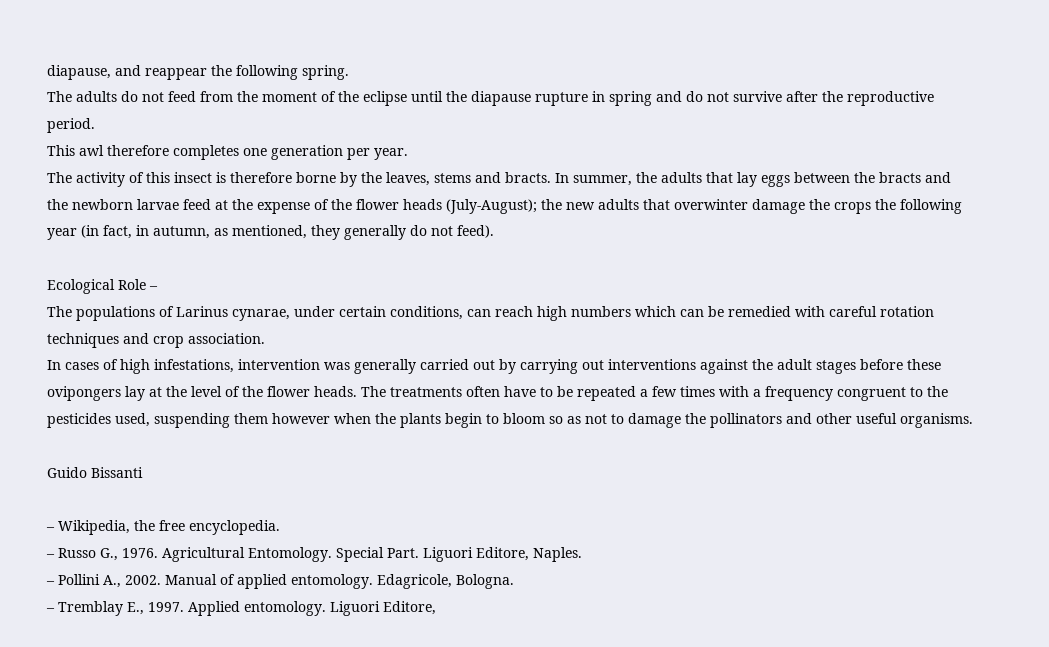diapause, and reappear the following spring.
The adults do not feed from the moment of the eclipse until the diapause rupture in spring and do not survive after the reproductive period.
This awl therefore completes one generation per year.
The activity of this insect is therefore borne by the leaves, stems and bracts. In summer, the adults that lay eggs between the bracts and the newborn larvae feed at the expense of the flower heads (July-August); the new adults that overwinter damage the crops the following year (in fact, in autumn, as mentioned, they generally do not feed).

Ecological Role –
The populations of Larinus cynarae, under certain conditions, can reach high numbers which can be remedied with careful rotation techniques and crop association.
In cases of high infestations, intervention was generally carried out by carrying out interventions against the adult stages before these ovipongers lay at the level of the flower heads. The treatments often have to be repeated a few times with a frequency congruent to the pesticides used, suspending them however when the plants begin to bloom so as not to damage the pollinators and other useful organisms.

Guido Bissanti

– Wikipedia, the free encyclopedia.
– Russo G., 1976. Agricultural Entomology. Special Part. Liguori Editore, Naples.
– Pollini A., 2002. Manual of applied entomology. Edagricole, Bologna.
– Tremblay E., 1997. Applied entomology. Liguori Editore,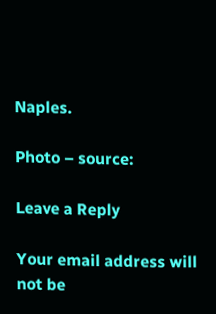Naples.

Photo – source:

Leave a Reply

Your email address will not be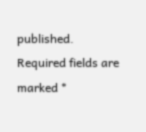published. Required fields are marked *